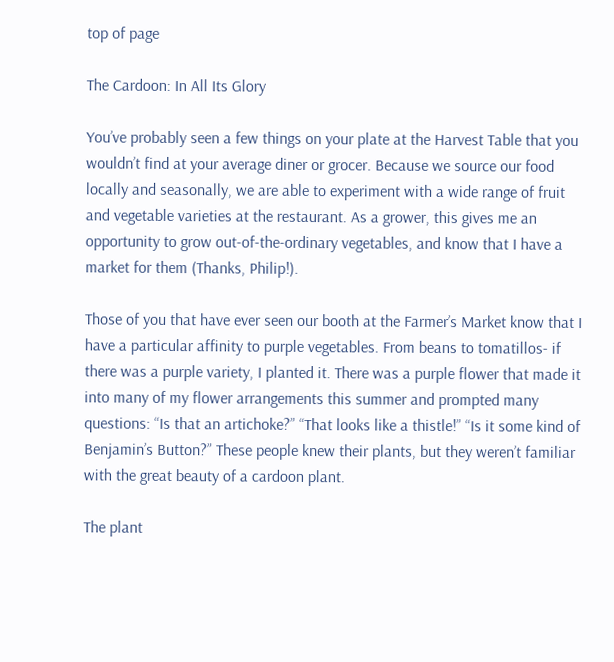top of page

The Cardoon: In All Its Glory

You’ve probably seen a few things on your plate at the Harvest Table that you wouldn’t find at your average diner or grocer. Because we source our food locally and seasonally, we are able to experiment with a wide range of fruit and vegetable varieties at the restaurant. As a grower, this gives me an opportunity to grow out-of-the-ordinary vegetables, and know that I have a market for them (Thanks, Philip!).

Those of you that have ever seen our booth at the Farmer’s Market know that I have a particular affinity to purple vegetables. From beans to tomatillos- if there was a purple variety, I planted it. There was a purple flower that made it into many of my flower arrangements this summer and prompted many questions: “Is that an artichoke?” “That looks like a thistle!” “Is it some kind of Benjamin’s Button?” These people knew their plants, but they weren’t familiar with the great beauty of a cardoon plant.

The plant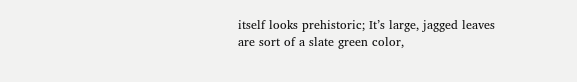itself looks prehistoric; It’s large, jagged leaves are sort of a slate green color,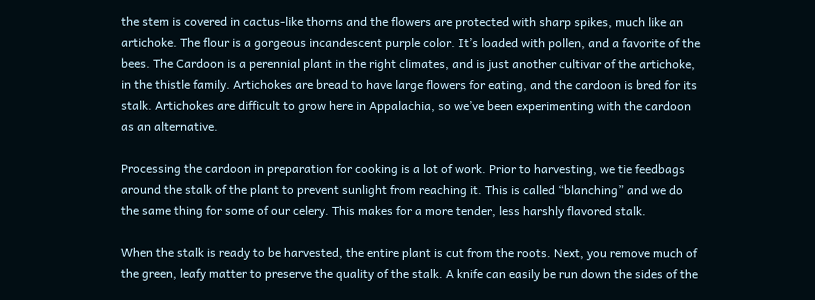the stem is covered in cactus-like thorns and the flowers are protected with sharp spikes, much like an artichoke. The flour is a gorgeous incandescent purple color. It’s loaded with pollen, and a favorite of the bees. The Cardoon is a perennial plant in the right climates, and is just another cultivar of the artichoke, in the thistle family. Artichokes are bread to have large flowers for eating, and the cardoon is bred for its stalk. Artichokes are difficult to grow here in Appalachia, so we’ve been experimenting with the cardoon as an alternative.

Processing the cardoon in preparation for cooking is a lot of work. Prior to harvesting, we tie feedbags around the stalk of the plant to prevent sunlight from reaching it. This is called “blanching” and we do the same thing for some of our celery. This makes for a more tender, less harshly flavored stalk.

When the stalk is ready to be harvested, the entire plant is cut from the roots. Next, you remove much of the green, leafy matter to preserve the quality of the stalk. A knife can easily be run down the sides of the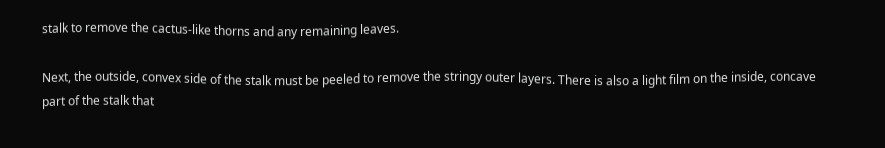stalk to remove the cactus-like thorns and any remaining leaves.

Next, the outside, convex side of the stalk must be peeled to remove the stringy outer layers. There is also a light film on the inside, concave part of the stalk that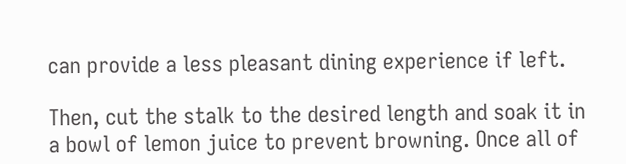can provide a less pleasant dining experience if left.

Then, cut the stalk to the desired length and soak it in a bowl of lemon juice to prevent browning. Once all of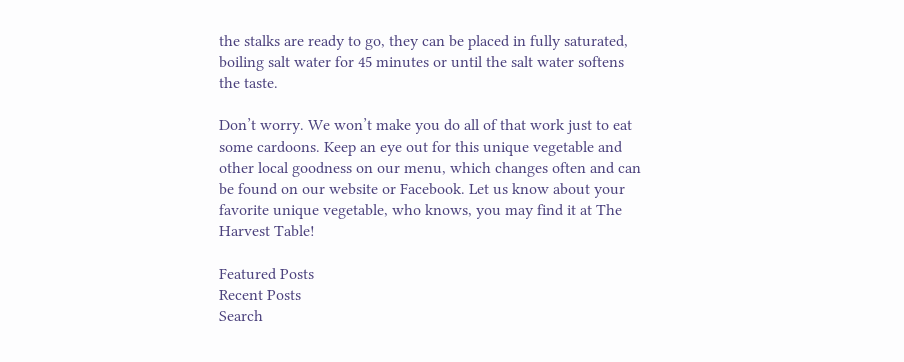the stalks are ready to go, they can be placed in fully saturated, boiling salt water for 45 minutes or until the salt water softens the taste.

Don’t worry. We won’t make you do all of that work just to eat some cardoons. Keep an eye out for this unique vegetable and other local goodness on our menu, which changes often and can be found on our website or Facebook. Let us know about your favorite unique vegetable, who knows, you may find it at The Harvest Table!

Featured Posts
Recent Posts
Search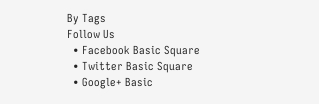By Tags
Follow Us
  • Facebook Basic Square
  • Twitter Basic Square
  • Google+ Basic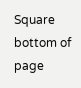Square
bottom of page